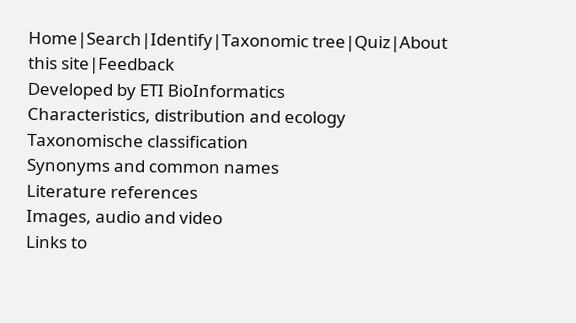Home|Search|Identify|Taxonomic tree|Quiz|About this site|Feedback
Developed by ETI BioInformatics
Characteristics, distribution and ecology
Taxonomische classification
Synonyms and common names
Literature references
Images, audio and video
Links to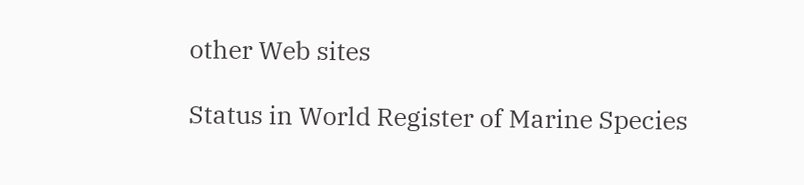other Web sites

Status in World Register of Marine Species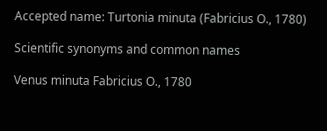Accepted name: Turtonia minuta (Fabricius O., 1780)

Scientific synonyms and common names

Venus minuta Fabricius O., 1780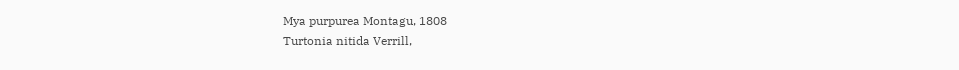Mya purpurea Montagu, 1808
Turtonia nitida Verrill,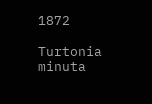1872

Turtonia minuta